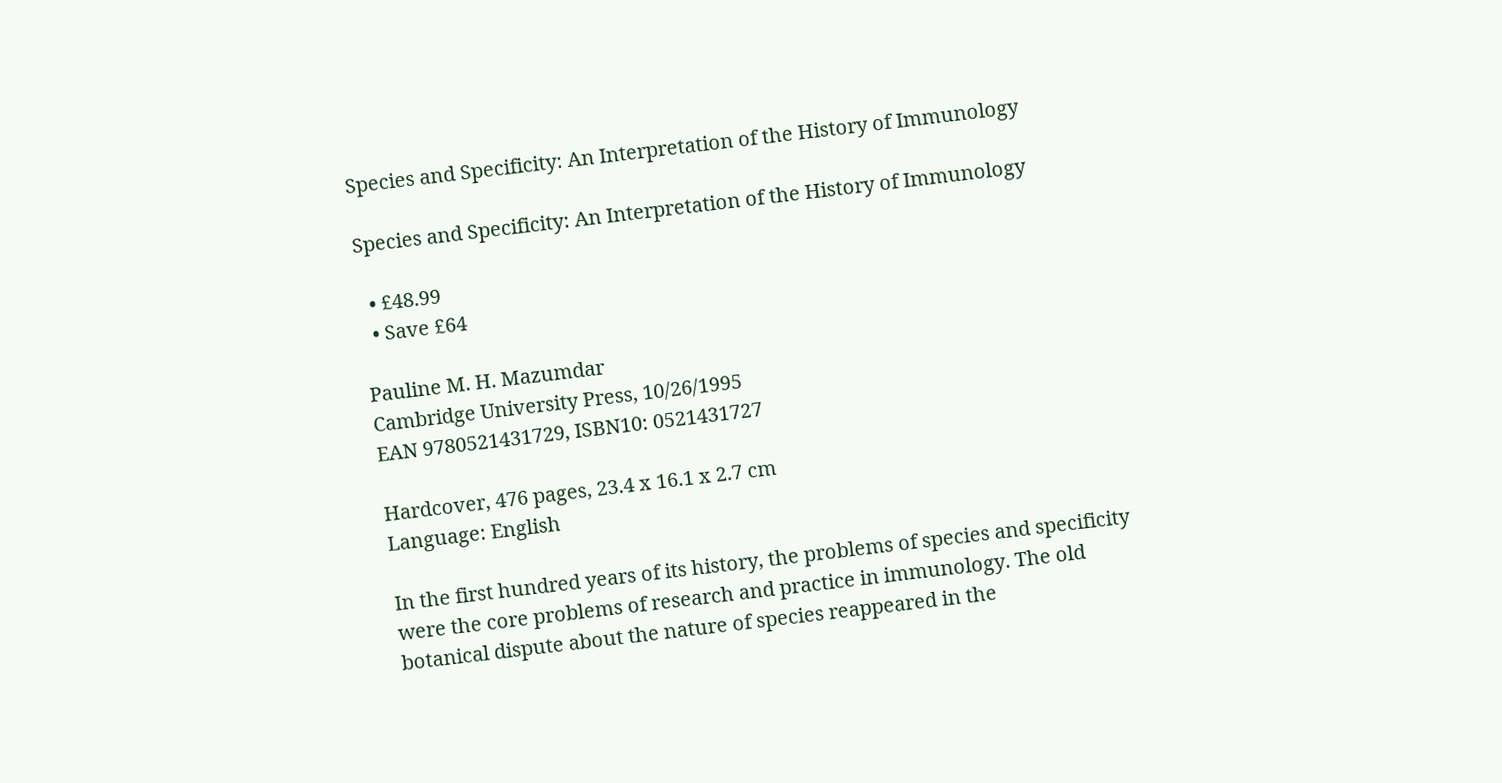Species and Specificity: An Interpretation of the History of Immunology

Species and Specificity: An Interpretation of the History of Immunology

  • £48.99
  • Save £64

Pauline M. H. Mazumdar
Cambridge University Press, 10/26/1995
EAN 9780521431729, ISBN10: 0521431727

Hardcover, 476 pages, 23.4 x 16.1 x 2.7 cm
Language: English

In the first hundred years of its history, the problems of species and specificity were the core problems of research and practice in immunology. The old botanical dispute about the nature of species reappeared in the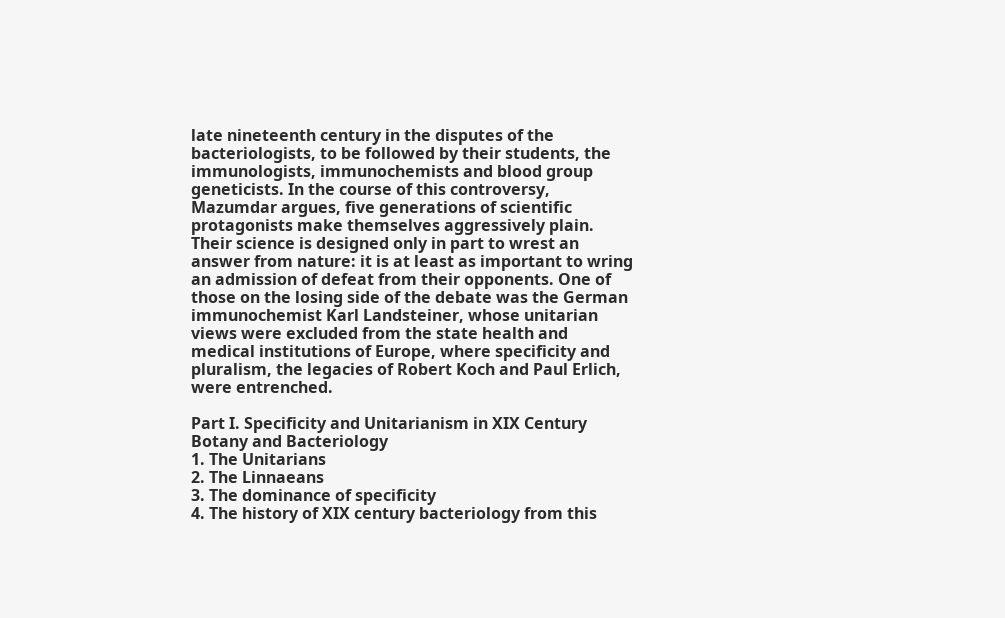late nineteenth century in the disputes of the bacteriologists, to be followed by their students, the immunologists, immunochemists and blood group geneticists. In the course of this controversy, Mazumdar argues, five generations of scientific protagonists make themselves aggressively plain. Their science is designed only in part to wrest an answer from nature: it is at least as important to wring an admission of defeat from their opponents. One of those on the losing side of the debate was the German immunochemist Karl Landsteiner, whose unitarian views were excluded from the state health and medical institutions of Europe, where specificity and pluralism, the legacies of Robert Koch and Paul Erlich, were entrenched.

Part I. Specificity and Unitarianism in XIX Century Botany and Bacteriology
1. The Unitarians
2. The Linnaeans
3. The dominance of specificity
4. The history of XIX century bacteriology from this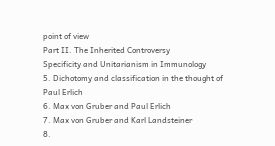point of view
Part II. The Inherited Controversy
Specificity and Unitarianism in Immunology
5. Dichotomy and classification in the thought of Paul Erlich
6. Max von Gruber and Paul Erlich
7. Max von Gruber and Karl Landsteiner
8.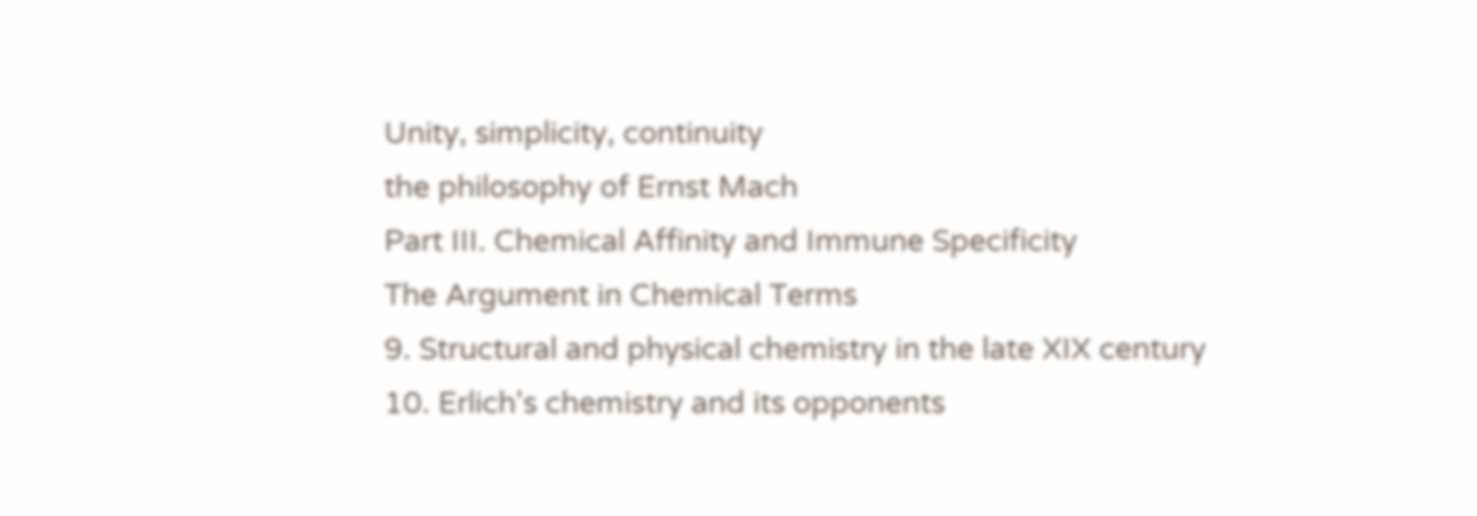Unity, simplicity, continuity
the philosophy of Ernst Mach
Part III. Chemical Affinity and Immune Specificity
The Argument in Chemical Terms
9. Structural and physical chemistry in the late XIX century
10. Erlich's chemistry and its opponents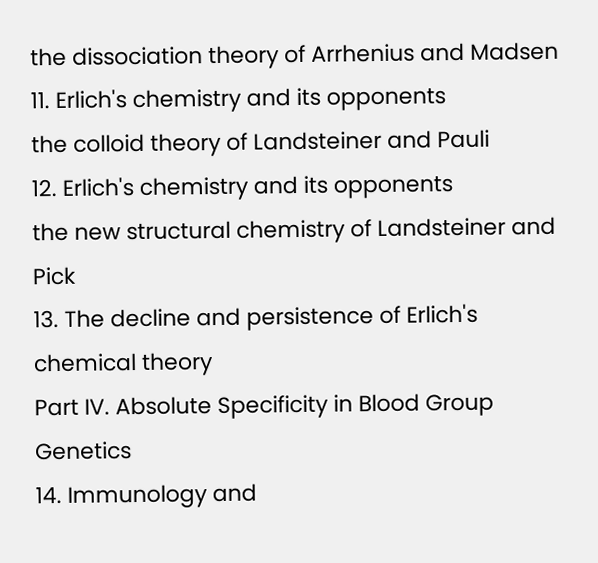the dissociation theory of Arrhenius and Madsen
11. Erlich's chemistry and its opponents
the colloid theory of Landsteiner and Pauli
12. Erlich's chemistry and its opponents
the new structural chemistry of Landsteiner and Pick
13. The decline and persistence of Erlich's chemical theory
Part IV. Absolute Specificity in Blood Group Genetics
14. Immunology and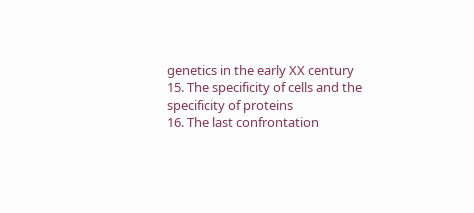genetics in the early XX century
15. The specificity of cells and the specificity of proteins
16. The last confrontation